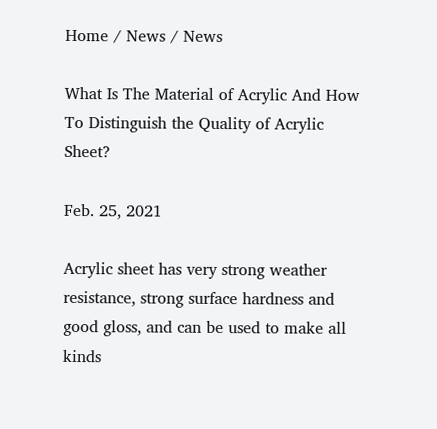Home / News / News

What Is The Material of Acrylic And How To Distinguish the Quality of Acrylic Sheet?

Feb. 25, 2021

Acrylic sheet has very strong weather resistance, strong surface hardness and good gloss, and can be used to make all kinds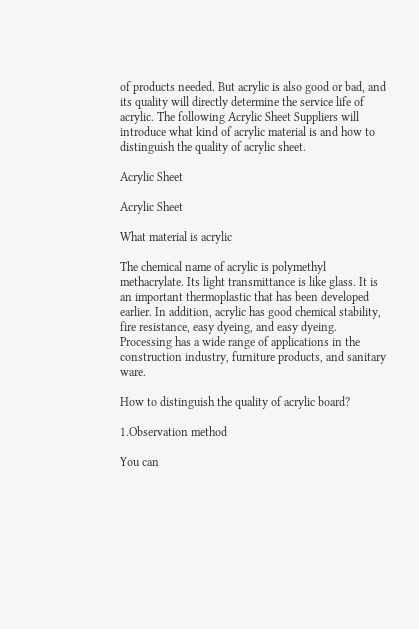of products needed. But acrylic is also good or bad, and its quality will directly determine the service life of acrylic. The following Acrylic Sheet Suppliers will introduce what kind of acrylic material is and how to distinguish the quality of acrylic sheet.

Acrylic Sheet

Acrylic Sheet

What material is acrylic

The chemical name of acrylic is polymethyl methacrylate. Its light transmittance is like glass. It is an important thermoplastic that has been developed earlier. In addition, acrylic has good chemical stability, fire resistance, easy dyeing, and easy dyeing. Processing has a wide range of applications in the construction industry, furniture products, and sanitary ware.

How to distinguish the quality of acrylic board?

1.Observation method

You can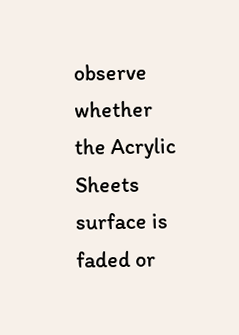observe whether the Acrylic Sheets surface is faded or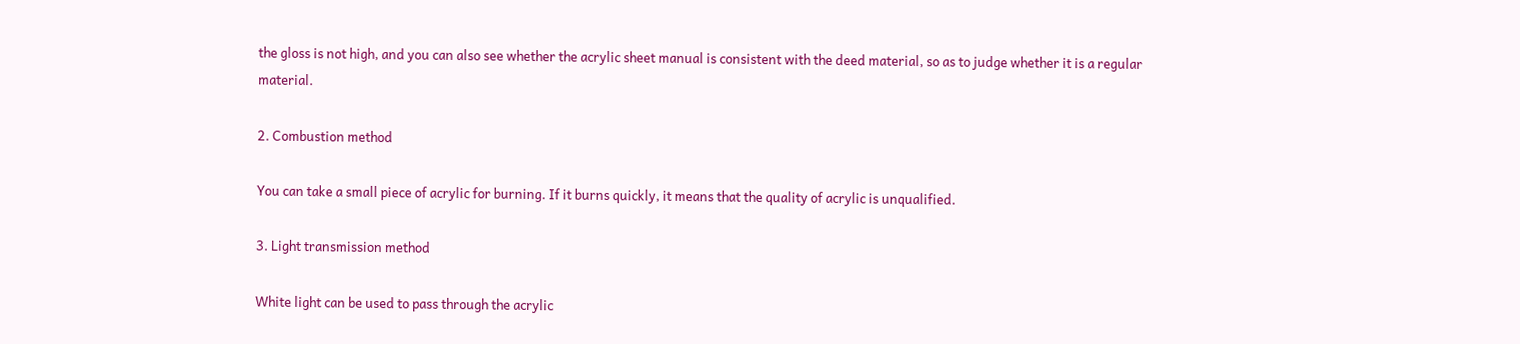the gloss is not high, and you can also see whether the acrylic sheet manual is consistent with the deed material, so as to judge whether it is a regular material.

2. Combustion method

You can take a small piece of acrylic for burning. If it burns quickly, it means that the quality of acrylic is unqualified.

3. Light transmission method

White light can be used to pass through the acrylic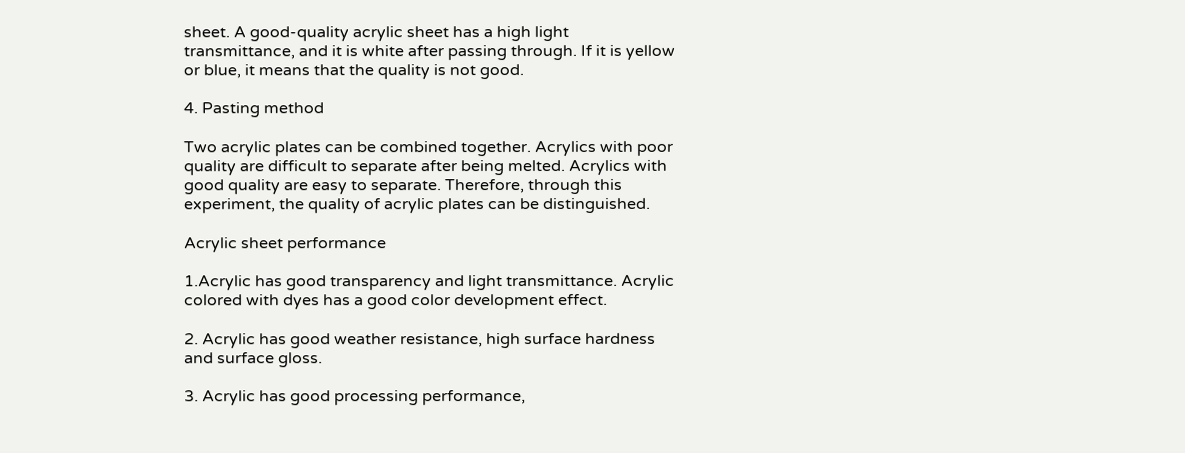sheet. A good-quality acrylic sheet has a high light transmittance, and it is white after passing through. If it is yellow or blue, it means that the quality is not good.

4. Pasting method

Two acrylic plates can be combined together. Acrylics with poor quality are difficult to separate after being melted. Acrylics with good quality are easy to separate. Therefore, through this experiment, the quality of acrylic plates can be distinguished.

Acrylic sheet performance

1.Acrylic has good transparency and light transmittance. Acrylic colored with dyes has a good color development effect.

2. Acrylic has good weather resistance, high surface hardness and surface gloss.

3. Acrylic has good processing performance,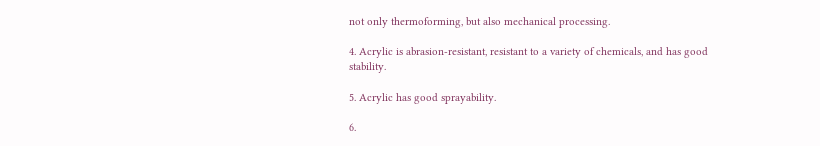not only thermoforming, but also mechanical processing.

4. Acrylic is abrasion-resistant, resistant to a variety of chemicals, and has good stability.

5. Acrylic has good sprayability.

6.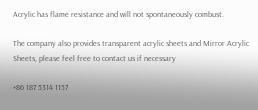Acrylic has flame resistance and will not spontaneously combust.

The company also provides transparent acrylic sheets and Mirror Acrylic Sheets, please feel free to contact us if necessary

+86 187 5314 1157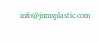info@jnmsplastic.com